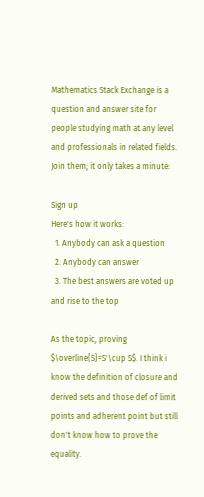Mathematics Stack Exchange is a question and answer site for people studying math at any level and professionals in related fields. Join them; it only takes a minute:

Sign up
Here's how it works:
  1. Anybody can ask a question
  2. Anybody can answer
  3. The best answers are voted up and rise to the top

As the topic, proving $\overline{S}=S'\cup S$. I think i know the definition of closure and derived sets and those def of limit points and adherent point but still don't know how to prove the equality.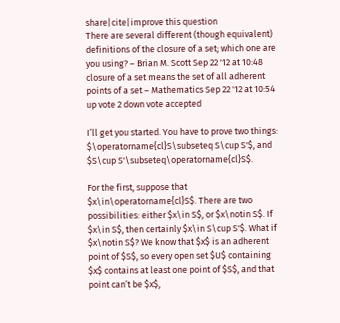share|cite|improve this question
There are several different (though equivalent) definitions of the closure of a set; which one are you using? – Brian M. Scott Sep 22 '12 at 10:48
closure of a set means the set of all adherent points of a set – Mathematics Sep 22 '12 at 10:54
up vote 2 down vote accepted

I’ll get you started. You have to prove two things: $\operatorname{cl}S\subseteq S\cup S'$, and $S\cup S'\subseteq\operatorname{cl}S$.

For the first, suppose that $x\in\operatorname{cl}S$. There are two possibilities: either $x\in S$, or $x\notin S$. If $x\in S$, then certainly $x\in S\cup S'$. What if $x\notin S$? We know that $x$ is an adherent point of $S$, so every open set $U$ containing $x$ contains at least one point of $S$, and that point can’t be $x$,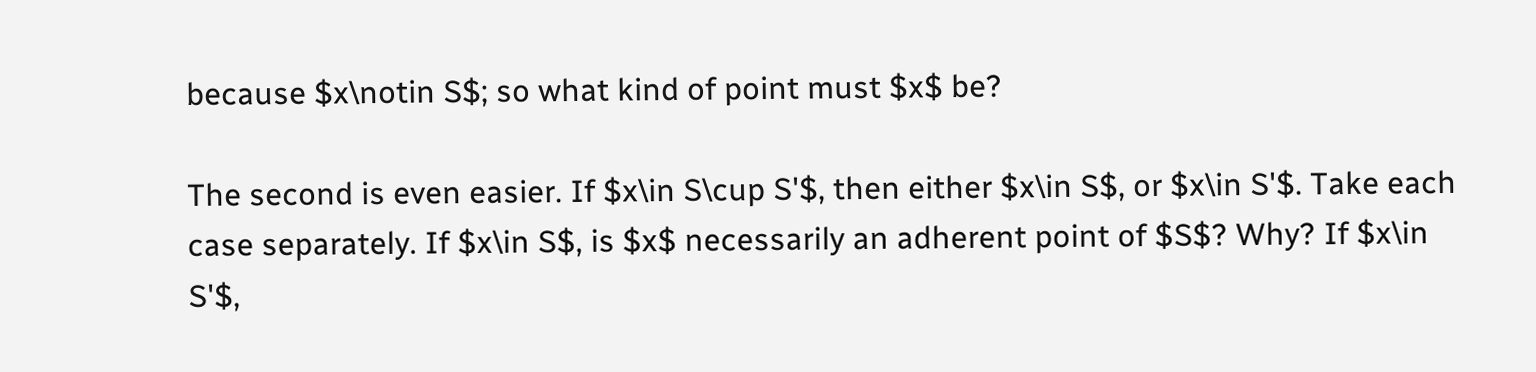because $x\notin S$; so what kind of point must $x$ be?

The second is even easier. If $x\in S\cup S'$, then either $x\in S$, or $x\in S'$. Take each case separately. If $x\in S$, is $x$ necessarily an adherent point of $S$? Why? If $x\in S'$,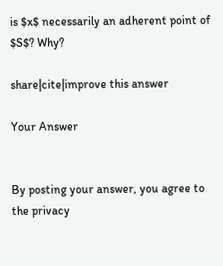is $x$ necessarily an adherent point of $S$? Why?

share|cite|improve this answer

Your Answer


By posting your answer, you agree to the privacy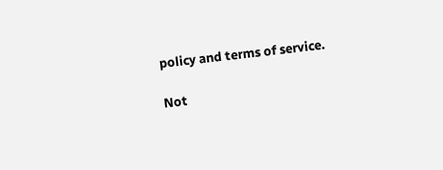policy and terms of service.

Not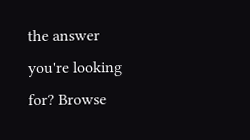the answer you're looking for? Browse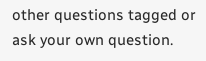other questions tagged or ask your own question.